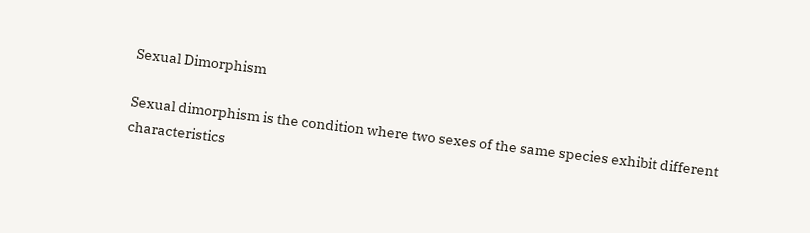Sexual Dimorphism

Sexual dimorphism is the condition where two sexes of the same species exhibit different characteristics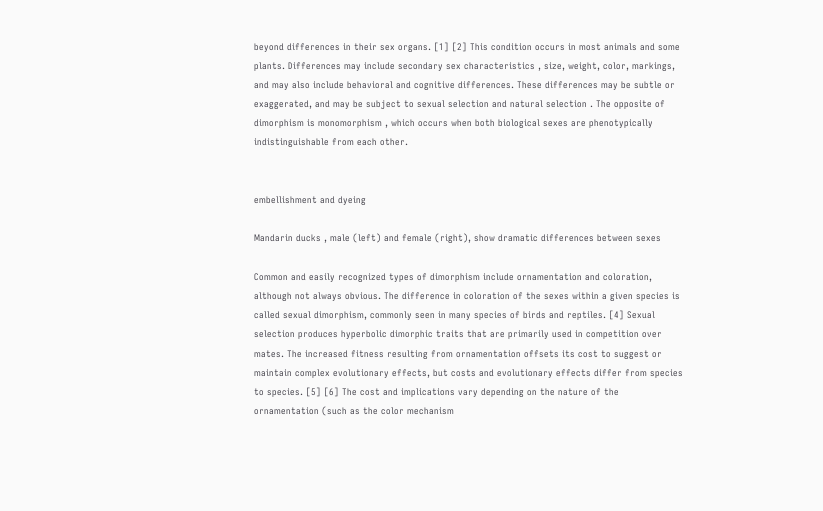beyond differences in their sex organs. [1] [2] This condition occurs in most animals and some plants. Differences may include secondary sex characteristics , size, weight, color, markings, and may also include behavioral and cognitive differences. These differences may be subtle or exaggerated, and may be subject to sexual selection and natural selection . The opposite of dimorphism is monomorphism , which occurs when both biological sexes are phenotypically indistinguishable from each other.


embellishment and dyeing

Mandarin ducks , male (left) and female (right), show dramatic differences between sexes

Common and easily recognized types of dimorphism include ornamentation and coloration, although not always obvious. The difference in coloration of the sexes within a given species is called sexual dimorphism, commonly seen in many species of birds and reptiles. [4] Sexual selection produces hyperbolic dimorphic traits that are primarily used in competition over mates. The increased fitness resulting from ornamentation offsets its cost to suggest or maintain complex evolutionary effects, but costs and evolutionary effects differ from species to species. [5] [6] The cost and implications vary depending on the nature of the ornamentation (such as the color mechanism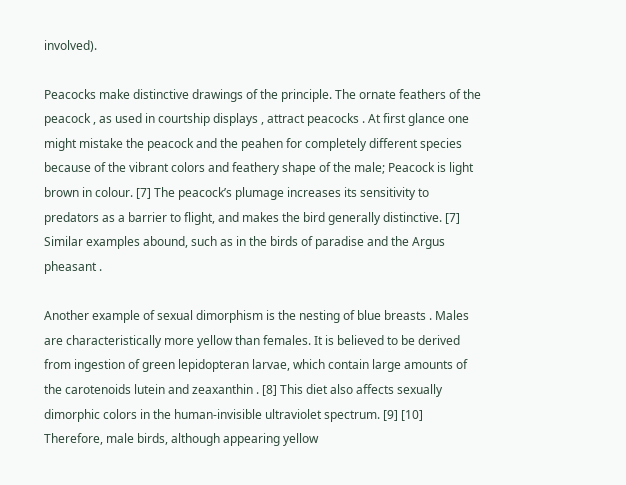involved).

Peacocks make distinctive drawings of the principle. The ornate feathers of the peacock , as used in courtship displays , attract peacocks . At first glance one might mistake the peacock and the peahen for completely different species because of the vibrant colors and feathery shape of the male; Peacock is light brown in colour. [7] The peacock’s plumage increases its sensitivity to predators as a barrier to flight, and makes the bird generally distinctive. [7] Similar examples abound, such as in the birds of paradise and the Argus pheasant .

Another example of sexual dimorphism is the nesting of blue breasts . Males are characteristically more yellow than females. It is believed to be derived from ingestion of green lepidopteran larvae, which contain large amounts of the carotenoids lutein and zeaxanthin . [8] This diet also affects sexually dimorphic colors in the human-invisible ultraviolet spectrum. [9] [10] Therefore, male birds, although appearing yellow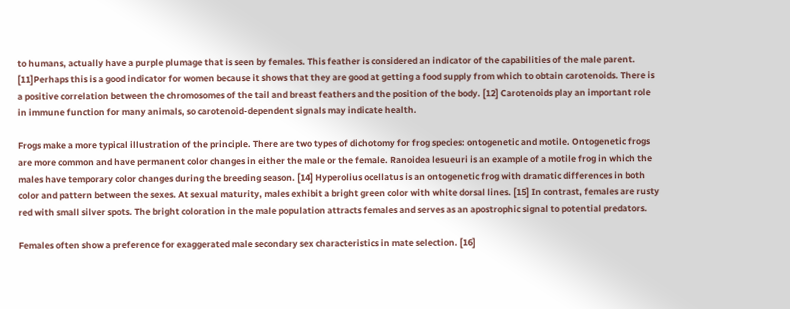to humans, actually have a purple plumage that is seen by females. This feather is considered an indicator of the capabilities of the male parent. [11]Perhaps this is a good indicator for women because it shows that they are good at getting a food supply from which to obtain carotenoids. There is a positive correlation between the chromosomes of the tail and breast feathers and the position of the body. [12] Carotenoids play an important role in immune function for many animals, so carotenoid-dependent signals may indicate health.

Frogs make a more typical illustration of the principle. There are two types of dichotomy for frog species: ontogenetic and motile. Ontogenetic frogs are more common and have permanent color changes in either the male or the female. Ranoidea lesueuri is an example of a motile frog in which the males have temporary color changes during the breeding season. [14] Hyperolius ocellatus is an ontogenetic frog with dramatic differences in both color and pattern between the sexes. At sexual maturity, males exhibit a bright green color with white dorsal lines. [15] In contrast, females are rusty red with small silver spots. The bright coloration in the male population attracts females and serves as an apostrophic signal to potential predators.

Females often show a preference for exaggerated male secondary sex characteristics in mate selection. [16]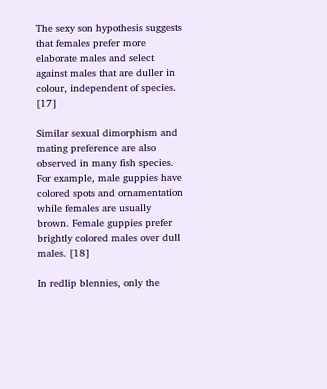The sexy son hypothesis suggests that females prefer more elaborate males and select against males that are duller in colour, independent of species. [17]

Similar sexual dimorphism and mating preference are also observed in many fish species. For example, male guppies have colored spots and ornamentation while females are usually brown. Female guppies prefer brightly colored males over dull males. [18]

In redlip blennies, only the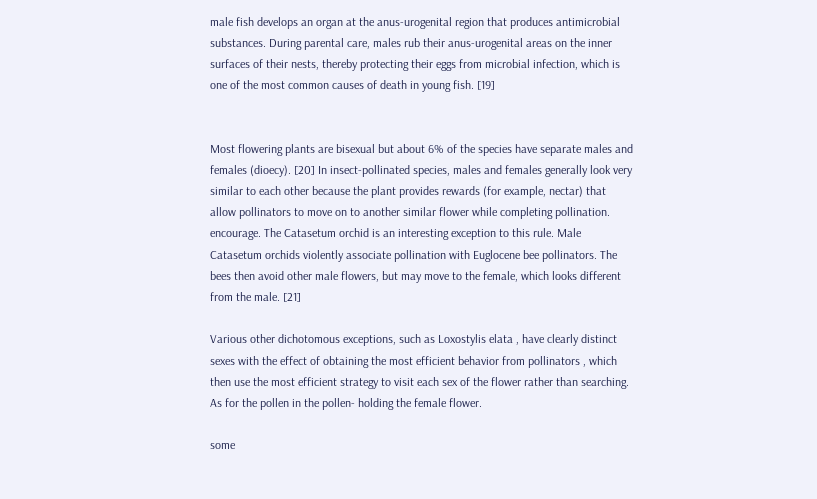male fish develops an organ at the anus-urogenital region that produces antimicrobial substances. During parental care, males rub their anus-urogenital areas on the inner surfaces of their nests, thereby protecting their eggs from microbial infection, which is one of the most common causes of death in young fish. [19]


Most flowering plants are bisexual but about 6% of the species have separate males and females (dioecy). [20] In insect-pollinated species, males and females generally look very similar to each other because the plant provides rewards (for example, nectar) that allow pollinators to move on to another similar flower while completing pollination. encourage. The Catasetum orchid is an interesting exception to this rule. Male Catasetum orchids violently associate pollination with Euglocene bee pollinators. The bees then avoid other male flowers, but may move to the female, which looks different from the male. [21]

Various other dichotomous exceptions, such as Loxostylis elata , have clearly distinct sexes with the effect of obtaining the most efficient behavior from pollinators , which then use the most efficient strategy to visit each sex of the flower rather than searching. As for the pollen in the pollen- holding the female flower.

some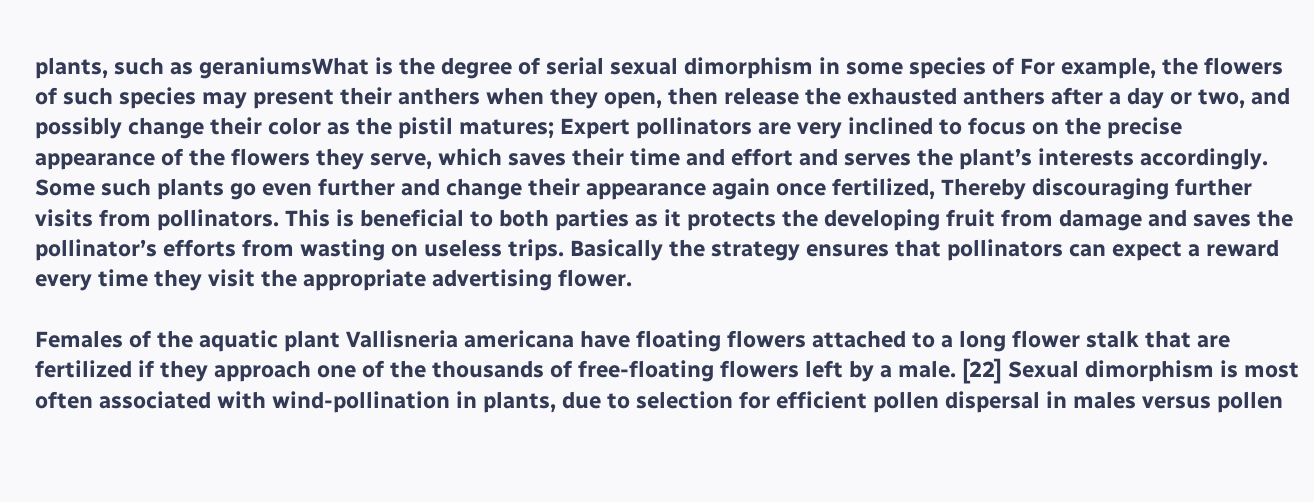plants, such as geraniumsWhat is the degree of serial sexual dimorphism in some species of For example, the flowers of such species may present their anthers when they open, then release the exhausted anthers after a day or two, and possibly change their color as the pistil matures; Expert pollinators are very inclined to focus on the precise appearance of the flowers they serve, which saves their time and effort and serves the plant’s interests accordingly. Some such plants go even further and change their appearance again once fertilized, Thereby discouraging further visits from pollinators. This is beneficial to both parties as it protects the developing fruit from damage and saves the pollinator’s efforts from wasting on useless trips. Basically the strategy ensures that pollinators can expect a reward every time they visit the appropriate advertising flower.

Females of the aquatic plant Vallisneria americana have floating flowers attached to a long flower stalk that are fertilized if they approach one of the thousands of free-floating flowers left by a male. [22] Sexual dimorphism is most often associated with wind-pollination in plants, due to selection for efficient pollen dispersal in males versus pollen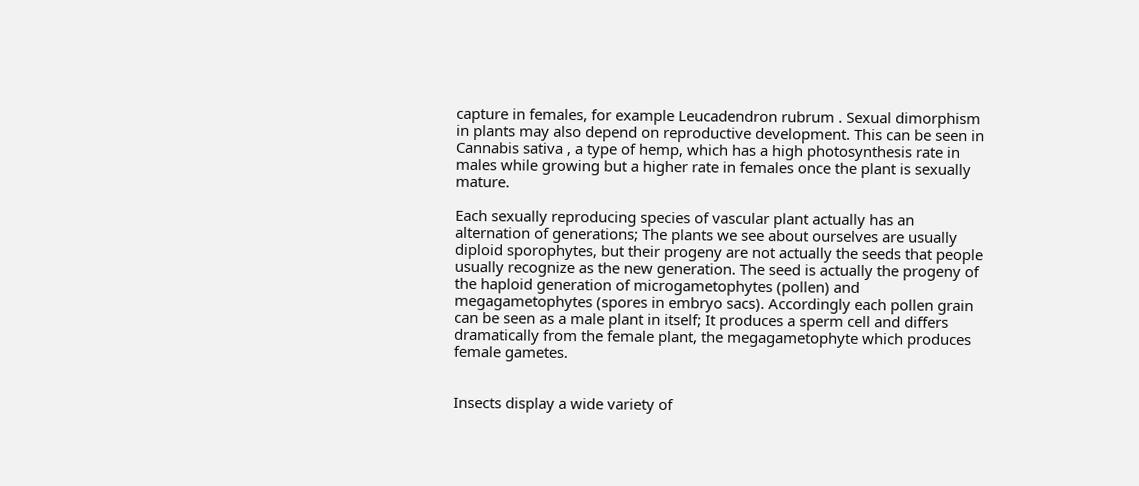capture in females, for example Leucadendron rubrum . Sexual dimorphism in plants may also depend on reproductive development. This can be seen in Cannabis sativa , a type of hemp, which has a high photosynthesis rate in males while growing but a higher rate in females once the plant is sexually mature.

Each sexually reproducing species of vascular plant actually has an alternation of generations; The plants we see about ourselves are usually diploid sporophytes, but their progeny are not actually the seeds that people usually recognize as the new generation. The seed is actually the progeny of the haploid generation of microgametophytes (pollen) and megagametophytes (spores in embryo sacs). Accordingly each pollen grain can be seen as a male plant in itself; It produces a sperm cell and differs dramatically from the female plant, the megagametophyte which produces female gametes.


Insects display a wide variety of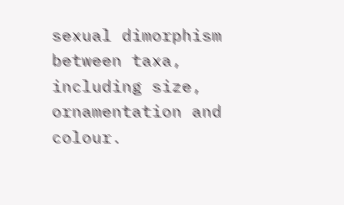sexual dimorphism between taxa, including size, ornamentation and colour.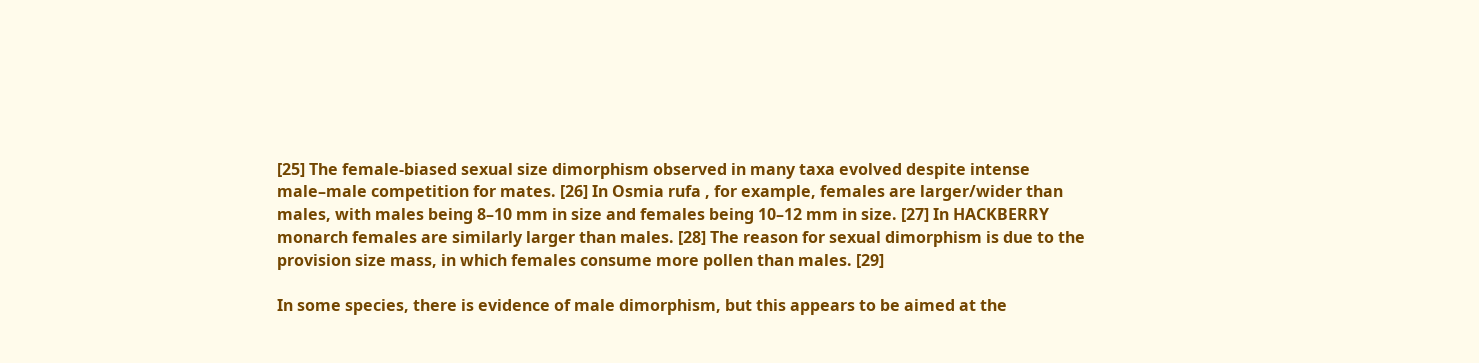[25] The female-biased sexual size dimorphism observed in many taxa evolved despite intense male–male competition for mates. [26] In Osmia rufa , for example, females are larger/wider than males, with males being 8–10 mm in size and females being 10–12 mm in size. [27] In HACKBERRY monarch females are similarly larger than males. [28] The reason for sexual dimorphism is due to the provision size mass, in which females consume more pollen than males. [29]

In some species, there is evidence of male dimorphism, but this appears to be aimed at the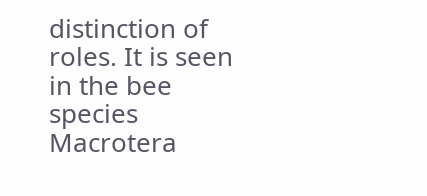distinction of roles. It is seen in the bee species Macrotera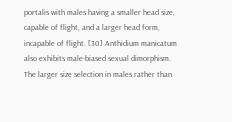portalis with males having a smaller head size, capable of flight, and a larger head form, incapable of flight. [30] Anthidium manicatum also exhibits male-biased sexual dimorphism. The larger size selection in males rather than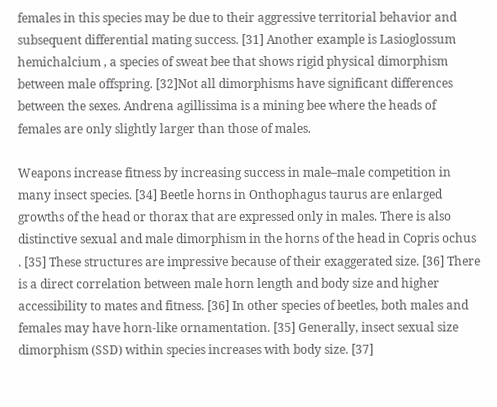females in this species may be due to their aggressive territorial behavior and subsequent differential mating success. [31] Another example is Lasioglossum hemichalcium , a species of sweat bee that shows rigid physical dimorphism between male offspring. [32]Not all dimorphisms have significant differences between the sexes. Andrena agillissima is a mining bee where the heads of females are only slightly larger than those of males.

Weapons increase fitness by increasing success in male–male competition in many insect species. [34] Beetle horns in Onthophagus taurus are enlarged growths of the head or thorax that are expressed only in males. There is also distinctive sexual and male dimorphism in the horns of the head in Copris ochus . [35] These structures are impressive because of their exaggerated size. [36] There is a direct correlation between male horn length and body size and higher accessibility to mates and fitness. [36] In other species of beetles, both males and females may have horn-like ornamentation. [35] Generally, insect sexual size dimorphism (SSD) within species increases with body size. [37]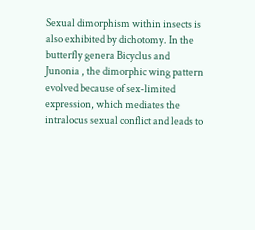Sexual dimorphism within insects is also exhibited by dichotomy. In the butterfly genera Bicyclus and Junonia , the dimorphic wing pattern evolved because of sex-limited expression, which mediates the intralocus sexual conflict and leads to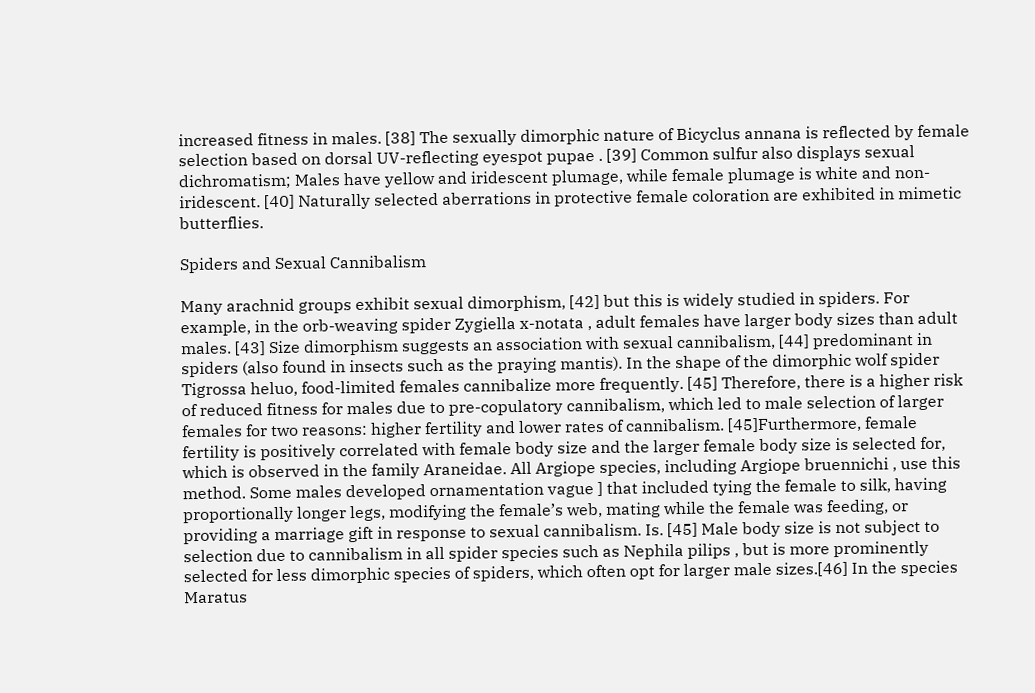increased fitness in males. [38] The sexually dimorphic nature of Bicyclus annana is reflected by female selection based on dorsal UV-reflecting eyespot pupae . [39] Common sulfur also displays sexual dichromatism; Males have yellow and iridescent plumage, while female plumage is white and non-iridescent. [40] Naturally selected aberrations in protective female coloration are exhibited in mimetic butterflies.

Spiders and Sexual Cannibalism

Many arachnid groups exhibit sexual dimorphism, [42] but this is widely studied in spiders. For example, in the orb-weaving spider Zygiella x-notata , adult females have larger body sizes than adult males. [43] Size dimorphism suggests an association with sexual cannibalism, [44] predominant in spiders (also found in insects such as the praying mantis). In the shape of the dimorphic wolf spider Tigrossa heluo, food-limited females cannibalize more frequently. [45] Therefore, there is a higher risk of reduced fitness for males due to pre-copulatory cannibalism, which led to male selection of larger females for two reasons: higher fertility and lower rates of cannibalism. [45]Furthermore, female fertility is positively correlated with female body size and the larger female body size is selected for, which is observed in the family Araneidae. All Argiope species, including Argiope bruennichi , use this method. Some males developed ornamentation vague ] that included tying the female to silk, having proportionally longer legs, modifying the female’s web, mating while the female was feeding, or providing a marriage gift in response to sexual cannibalism. Is. [45] Male body size is not subject to selection due to cannibalism in all spider species such as Nephila pilips , but is more prominently selected for less dimorphic species of spiders, which often opt for larger male sizes.[46] In the species Maratus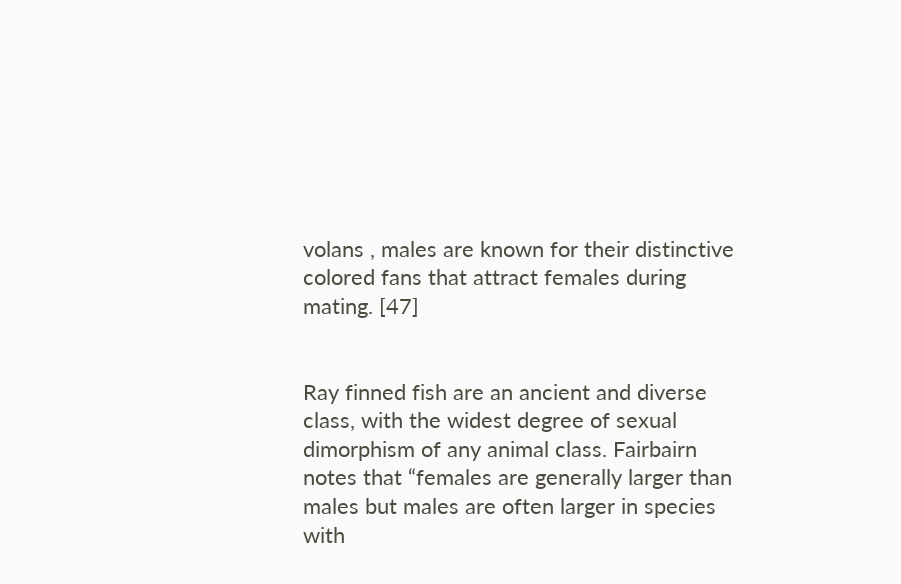volans , males are known for their distinctive colored fans that attract females during mating. [47]


Ray finned fish are an ancient and diverse class, with the widest degree of sexual dimorphism of any animal class. Fairbairn notes that “females are generally larger than males but males are often larger in species with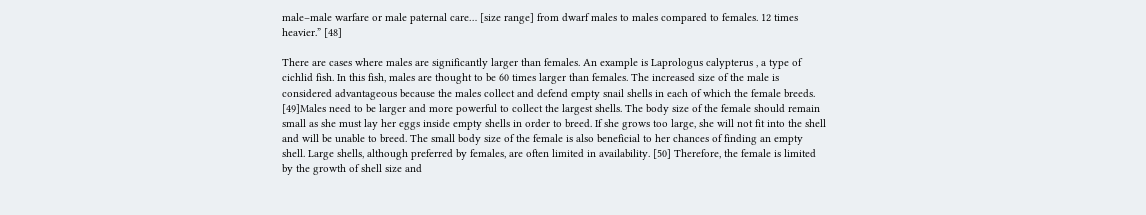male–male warfare or male paternal care… [size range] from dwarf males to males compared to females. 12 times heavier.” [48]

There are cases where males are significantly larger than females. An example is Laprologus calypterus , a type of cichlid fish. In this fish, males are thought to be 60 times larger than females. The increased size of the male is considered advantageous because the males collect and defend empty snail shells in each of which the female breeds. [49]Males need to be larger and more powerful to collect the largest shells. The body size of the female should remain small as she must lay her eggs inside empty shells in order to breed. If she grows too large, she will not fit into the shell and will be unable to breed. The small body size of the female is also beneficial to her chances of finding an empty shell. Large shells, although preferred by females, are often limited in availability. [50] Therefore, the female is limited by the growth of shell size and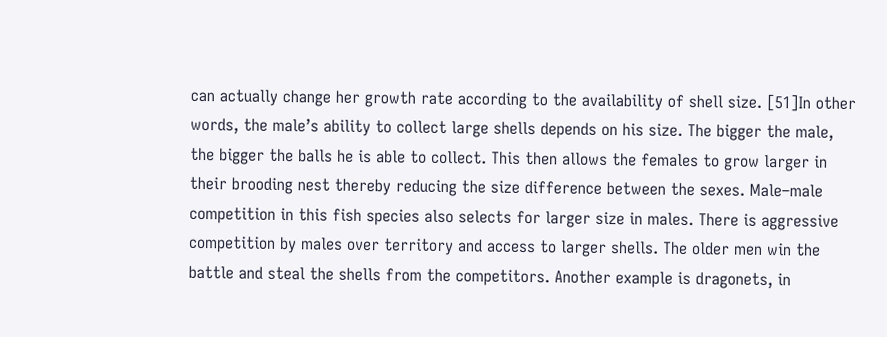can actually change her growth rate according to the availability of shell size. [51]In other words, the male’s ability to collect large shells depends on his size. The bigger the male, the bigger the balls he is able to collect. This then allows the females to grow larger in their brooding nest thereby reducing the size difference between the sexes. Male–male competition in this fish species also selects for larger size in males. There is aggressive competition by males over territory and access to larger shells. The older men win the battle and steal the shells from the competitors. Another example is dragonets, in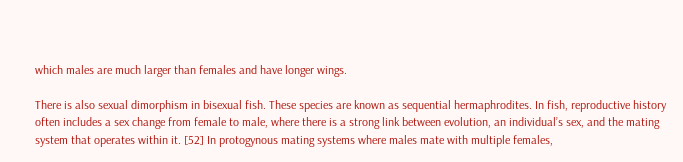which males are much larger than females and have longer wings.

There is also sexual dimorphism in bisexual fish. These species are known as sequential hermaphrodites. In fish, reproductive history often includes a sex change from female to male, where there is a strong link between evolution, an individual’s sex, and the mating system that operates within it. [52] In protogynous mating systems where males mate with multiple females,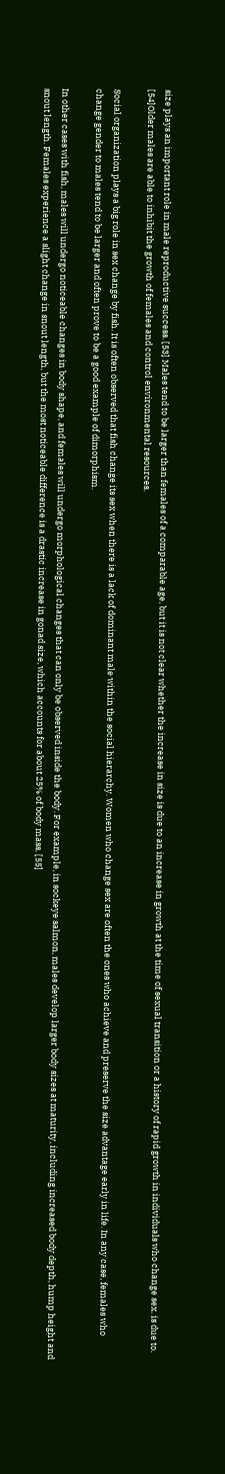size plays an important role in male reproductive success. [53] Males tend to be larger than females of a comparable age, but it is not clear whether the increase in size is due to an increase in growth at the time of sexual transition or a history of rapid growth in individuals who change sex. is due to. [54]Older males are able to inhibit the growth of females and control environmental resources.

Social organization plays a big role in sex change by fish. It is often observed that fish change its sex when there is a lack of dominant male within the social hierarchy. Women who change sex are often the ones who achieve and preserve the size advantage early in life. In any case, females who change gender to males tend to be larger and often prove to be a good example of dimorphism.

In other cases with fish, males will undergo noticeable changes in body shape, and females will undergo morphological changes that can only be observed inside the body. For example, in sockeye salmon, males develop larger body sizes at maturity, including increased body depth, hump height and snout length. Females experience a slight change in snout length, but the most noticeable difference is a drastic increase in gonad size, which accounts for about 25% of body mass. [55]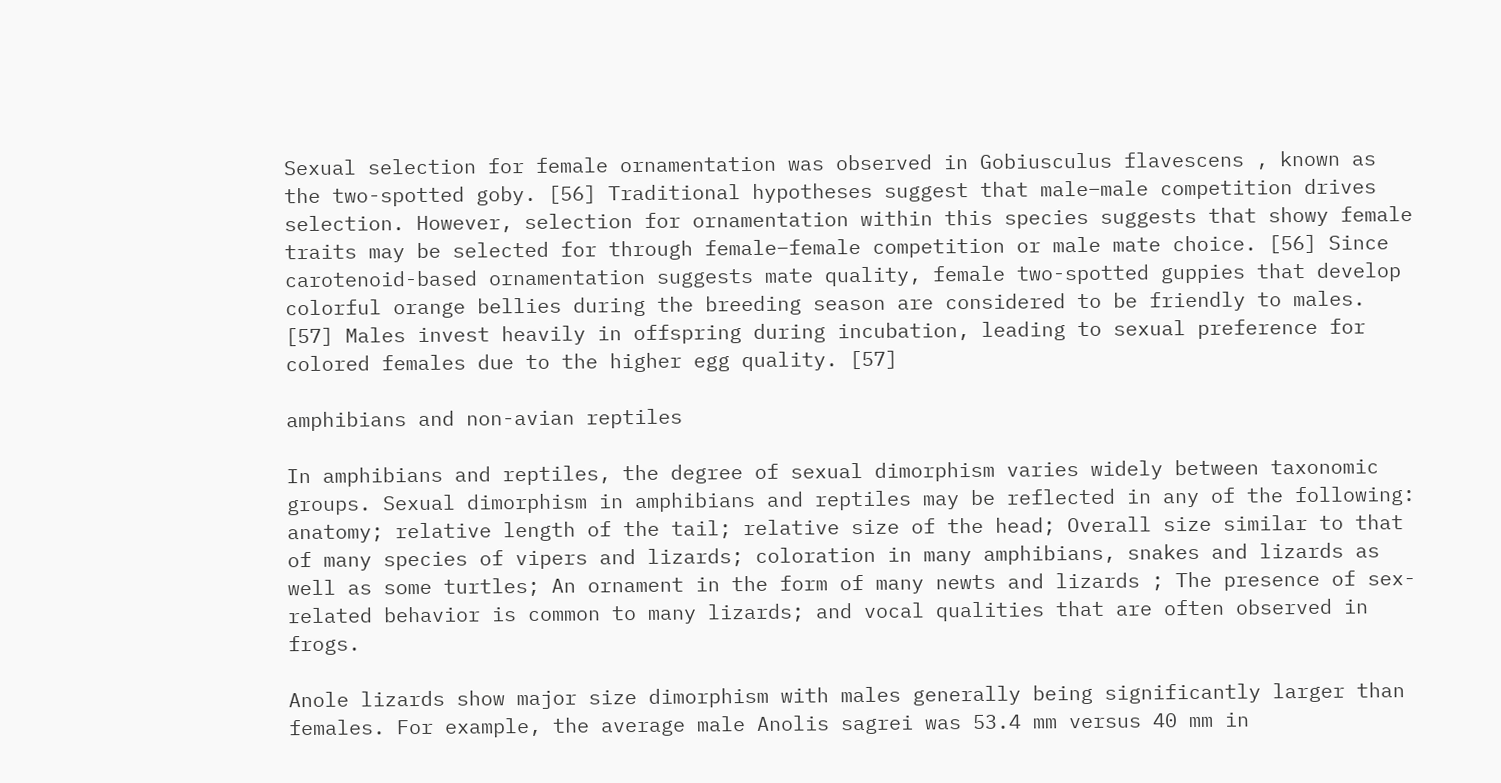Sexual selection for female ornamentation was observed in Gobiusculus flavescens , known as the two-spotted goby. [56] Traditional hypotheses suggest that male–male competition drives selection. However, selection for ornamentation within this species suggests that showy female traits may be selected for through female–female competition or male mate choice. [56] Since carotenoid-based ornamentation suggests mate quality, female two-spotted guppies that develop colorful orange bellies during the breeding season are considered to be friendly to males. [57] Males invest heavily in offspring during incubation, leading to sexual preference for colored females due to the higher egg quality. [57]

amphibians and non-avian reptiles

In amphibians and reptiles, the degree of sexual dimorphism varies widely between taxonomic groups. Sexual dimorphism in amphibians and reptiles may be reflected in any of the following: anatomy; relative length of the tail; relative size of the head; Overall size similar to that of many species of vipers and lizards; coloration in many amphibians, snakes and lizards as well as some turtles; An ornament in the form of many newts and lizards ; The presence of sex-related behavior is common to many lizards; and vocal qualities that are often observed in frogs.

Anole lizards show major size dimorphism with males generally being significantly larger than females. For example, the average male Anolis sagrei was 53.4 mm versus 40 mm in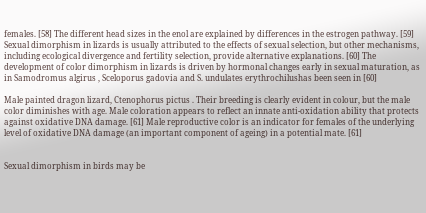females. [58] The different head sizes in the enol are explained by differences in the estrogen pathway. [59] Sexual dimorphism in lizards is usually attributed to the effects of sexual selection, but other mechanisms, including ecological divergence and fertility selection, provide alternative explanations. [60] The development of color dimorphism in lizards is driven by hormonal changes early in sexual maturation, as in Samodromus algirus , Sceloporus gadovia and S. undulates erythrochilushas been seen in [60]

Male painted dragon lizard, Ctenophorus pictus . Their breeding is clearly evident in colour, but the male color diminishes with age. Male coloration appears to reflect an innate anti-oxidation ability that protects against oxidative DNA damage. [61] Male reproductive color is an indicator for females of the underlying level of oxidative DNA damage (an important component of ageing) in a potential mate. [61]


Sexual dimorphism in birds may be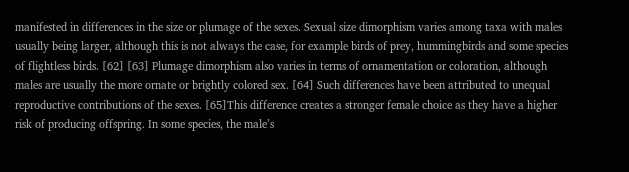manifested in differences in the size or plumage of the sexes. Sexual size dimorphism varies among taxa with males usually being larger, although this is not always the case, for example birds of prey, hummingbirds and some species of flightless birds. [62] [63] Plumage dimorphism also varies in terms of ornamentation or coloration, although males are usually the more ornate or brightly colored sex. [64] Such differences have been attributed to unequal reproductive contributions of the sexes. [65]This difference creates a stronger female choice as they have a higher risk of producing offspring. In some species, the male’s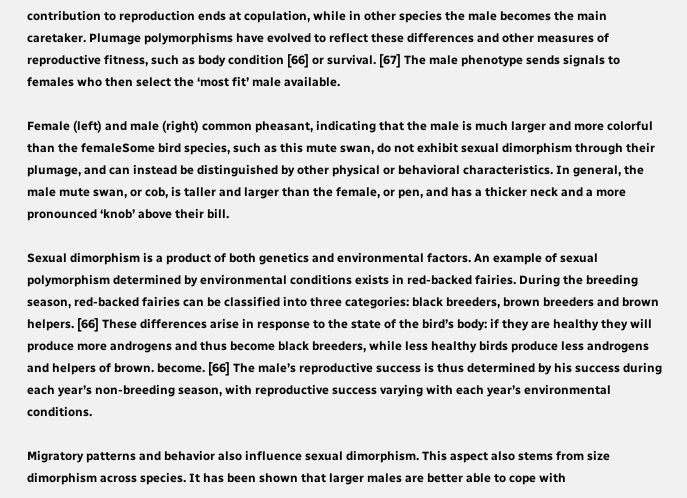contribution to reproduction ends at copulation, while in other species the male becomes the main caretaker. Plumage polymorphisms have evolved to reflect these differences and other measures of reproductive fitness, such as body condition [66] or survival. [67] The male phenotype sends signals to females who then select the ‘most fit’ male available.

Female (left) and male (right) common pheasant, indicating that the male is much larger and more colorful than the femaleSome bird species, such as this mute swan, do not exhibit sexual dimorphism through their plumage, and can instead be distinguished by other physical or behavioral characteristics. In general, the male mute swan, or cob, is taller and larger than the female, or pen, and has a thicker neck and a more pronounced ‘knob’ above their bill.

Sexual dimorphism is a product of both genetics and environmental factors. An example of sexual polymorphism determined by environmental conditions exists in red-backed fairies. During the breeding season, red-backed fairies can be classified into three categories: black breeders, brown breeders and brown helpers. [66] These differences arise in response to the state of the bird’s body: if they are healthy they will produce more androgens and thus become black breeders, while less healthy birds produce less androgens and helpers of brown. become. [66] The male’s reproductive success is thus determined by his success during each year’s non-breeding season, with reproductive success varying with each year’s environmental conditions.

Migratory patterns and behavior also influence sexual dimorphism. This aspect also stems from size dimorphism across species. It has been shown that larger males are better able to cope with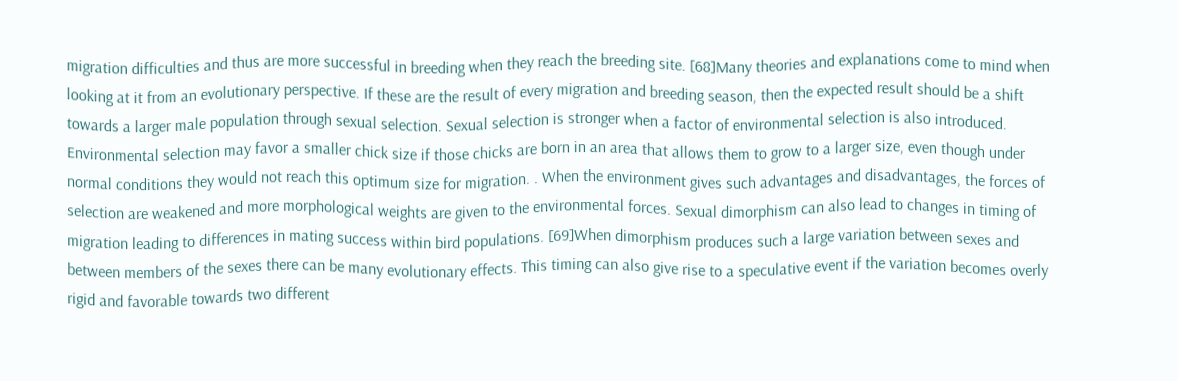migration difficulties and thus are more successful in breeding when they reach the breeding site. [68]Many theories and explanations come to mind when looking at it from an evolutionary perspective. If these are the result of every migration and breeding season, then the expected result should be a shift towards a larger male population through sexual selection. Sexual selection is stronger when a factor of environmental selection is also introduced. Environmental selection may favor a smaller chick size if those chicks are born in an area that allows them to grow to a larger size, even though under normal conditions they would not reach this optimum size for migration. . When the environment gives such advantages and disadvantages, the forces of selection are weakened and more morphological weights are given to the environmental forces. Sexual dimorphism can also lead to changes in timing of migration leading to differences in mating success within bird populations. [69]When dimorphism produces such a large variation between sexes and between members of the sexes there can be many evolutionary effects. This timing can also give rise to a speculative event if the variation becomes overly rigid and favorable towards two different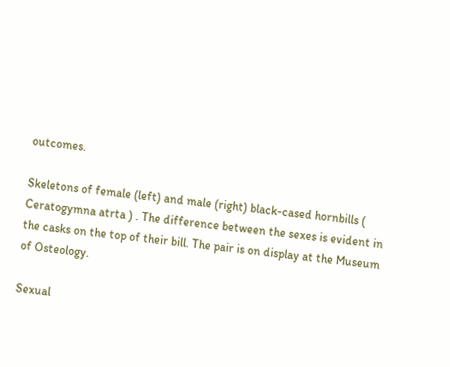outcomes.

Skeletons of female (left) and male (right) black-cased hornbills ( Ceratogymna atrta ) . The difference between the sexes is evident in the casks on the top of their bill. The pair is on display at the Museum of Osteology.

Sexual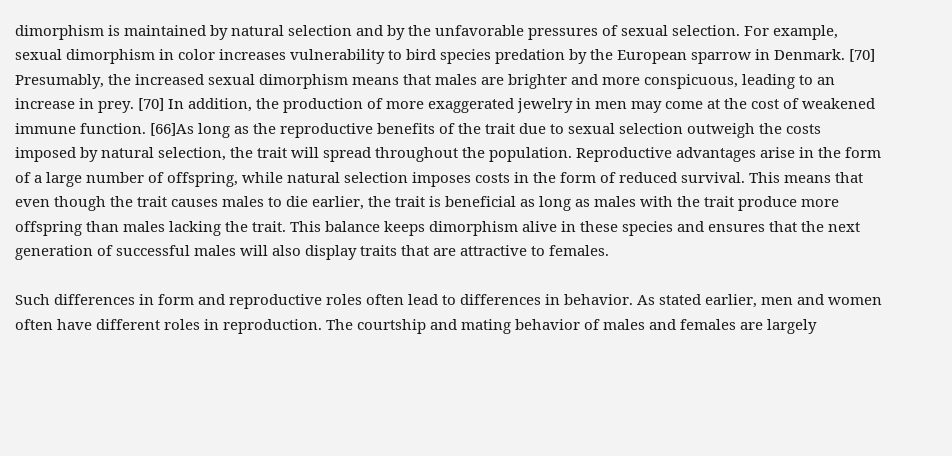dimorphism is maintained by natural selection and by the unfavorable pressures of sexual selection. For example, sexual dimorphism in color increases vulnerability to bird species predation by the European sparrow in Denmark. [70] Presumably, the increased sexual dimorphism means that males are brighter and more conspicuous, leading to an increase in prey. [70] In addition, the production of more exaggerated jewelry in men may come at the cost of weakened immune function. [66]As long as the reproductive benefits of the trait due to sexual selection outweigh the costs imposed by natural selection, the trait will spread throughout the population. Reproductive advantages arise in the form of a large number of offspring, while natural selection imposes costs in the form of reduced survival. This means that even though the trait causes males to die earlier, the trait is beneficial as long as males with the trait produce more offspring than males lacking the trait. This balance keeps dimorphism alive in these species and ensures that the next generation of successful males will also display traits that are attractive to females.

Such differences in form and reproductive roles often lead to differences in behavior. As stated earlier, men and women often have different roles in reproduction. The courtship and mating behavior of males and females are largely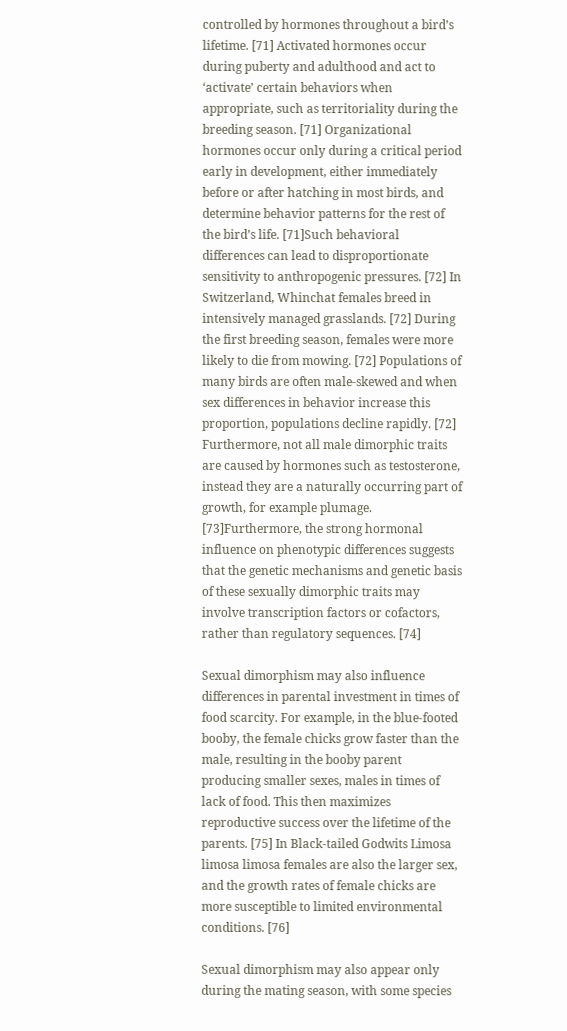controlled by hormones throughout a bird’s lifetime. [71] Activated hormones occur during puberty and adulthood and act to ‘activate’ certain behaviors when appropriate, such as territoriality during the breeding season. [71] Organizational hormones occur only during a critical period early in development, either immediately before or after hatching in most birds, and determine behavior patterns for the rest of the bird’s life. [71]Such behavioral differences can lead to disproportionate sensitivity to anthropogenic pressures. [72] In Switzerland, Whinchat females breed in intensively managed grasslands. [72] During the first breeding season, females were more likely to die from mowing. [72] Populations of many birds are often male-skewed and when sex differences in behavior increase this proportion, populations decline rapidly. [72] Furthermore, not all male dimorphic traits are caused by hormones such as testosterone, instead they are a naturally occurring part of growth, for example plumage. [73]Furthermore, the strong hormonal influence on phenotypic differences suggests that the genetic mechanisms and genetic basis of these sexually dimorphic traits may involve transcription factors or cofactors, rather than regulatory sequences. [74]

Sexual dimorphism may also influence differences in parental investment in times of food scarcity. For example, in the blue-footed booby, the female chicks grow faster than the male, resulting in the booby parent producing smaller sexes, males in times of lack of food. This then maximizes reproductive success over the lifetime of the parents. [75] In Black-tailed Godwits Limosa limosa limosa females are also the larger sex, and the growth rates of female chicks are more susceptible to limited environmental conditions. [76]

Sexual dimorphism may also appear only during the mating season, with some species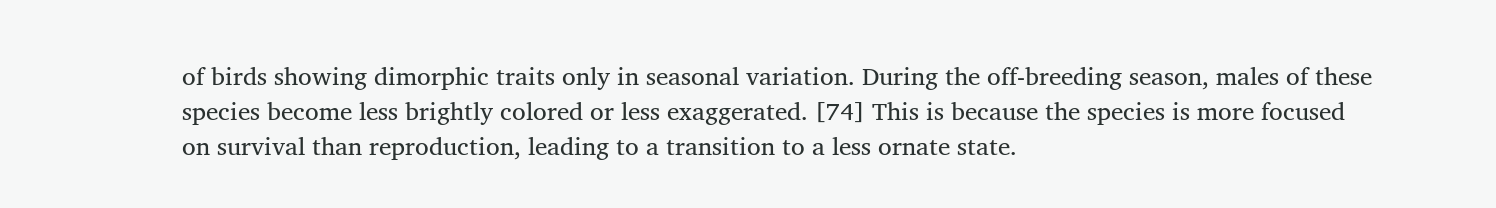of birds showing dimorphic traits only in seasonal variation. During the off-breeding season, males of these species become less brightly colored or less exaggerated. [74] This is because the species is more focused on survival than reproduction, leading to a transition to a less ornate state.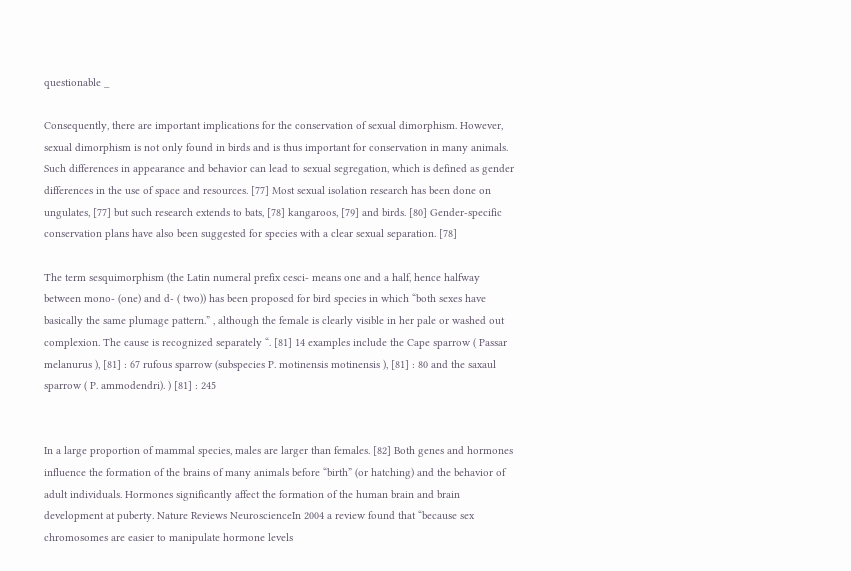questionable _

Consequently, there are important implications for the conservation of sexual dimorphism. However, sexual dimorphism is not only found in birds and is thus important for conservation in many animals. Such differences in appearance and behavior can lead to sexual segregation, which is defined as gender differences in the use of space and resources. [77] Most sexual isolation research has been done on ungulates, [77] but such research extends to bats, [78] kangaroos, [79] and birds. [80] Gender-specific conservation plans have also been suggested for species with a clear sexual separation. [78]

The term sesquimorphism (the Latin numeral prefix cesci- means one and a half, hence halfway between mono- (one) and d- ( two)) has been proposed for bird species in which “both sexes have basically the same plumage pattern.” , although the female is clearly visible in her pale or washed out complexion. The cause is recognized separately “. [81] 14 examples include the Cape sparrow ( Passar melanurus ), [81] : 67 rufous sparrow (subspecies P. motinensis motinensis ), [81] : 80 and the saxaul sparrow ( P. ammodendri). ) [81] : 245


In a large proportion of mammal species, males are larger than females. [82] Both genes and hormones influence the formation of the brains of many animals before “birth” (or hatching) and the behavior of adult individuals. Hormones significantly affect the formation of the human brain and brain development at puberty. Nature Reviews NeuroscienceIn 2004 a review found that “because sex chromosomes are easier to manipulate hormone levels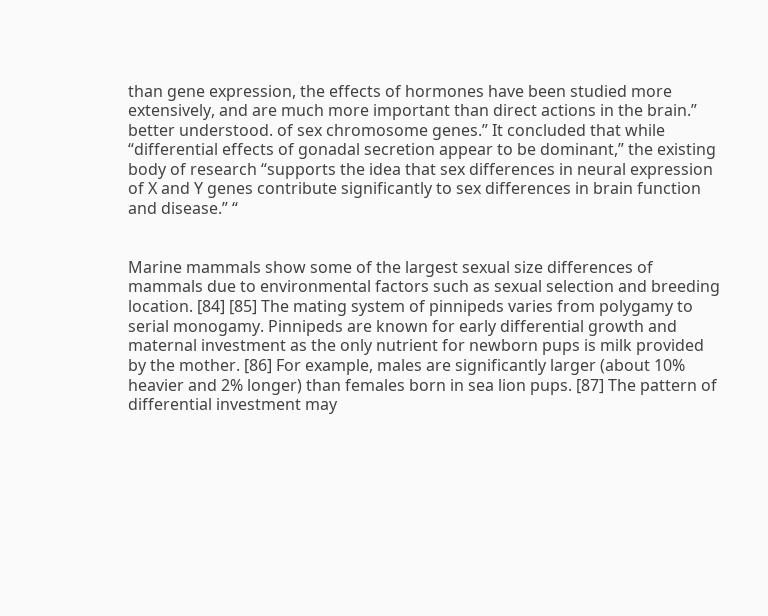than gene expression, the effects of hormones have been studied more extensively, and are much more important than direct actions in the brain.” better understood. of sex chromosome genes.” It concluded that while “differential effects of gonadal secretion appear to be dominant,” the existing body of research “supports the idea that sex differences in neural expression of X and Y genes contribute significantly to sex differences in brain function and disease.” “


Marine mammals show some of the largest sexual size differences of mammals due to environmental factors such as sexual selection and breeding location. [84] [85] The mating system of pinnipeds varies from polygamy to serial monogamy. Pinnipeds are known for early differential growth and maternal investment as the only nutrient for newborn pups is milk provided by the mother. [86] For example, males are significantly larger (about 10% heavier and 2% longer) than females born in sea lion pups. [87] The pattern of differential investment may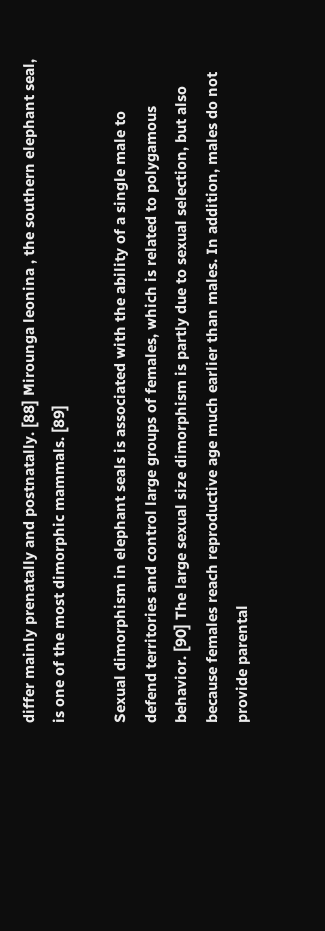differ mainly prenatally and postnatally. [88] Mirounga leonina , the southern elephant seal, is one of the most dimorphic mammals. [89]

Sexual dimorphism in elephant seals is associated with the ability of a single male to defend territories and control large groups of females, which is related to polygamous behavior. [90] The large sexual size dimorphism is partly due to sexual selection, but also because females reach reproductive age much earlier than males. In addition, males do not provide parental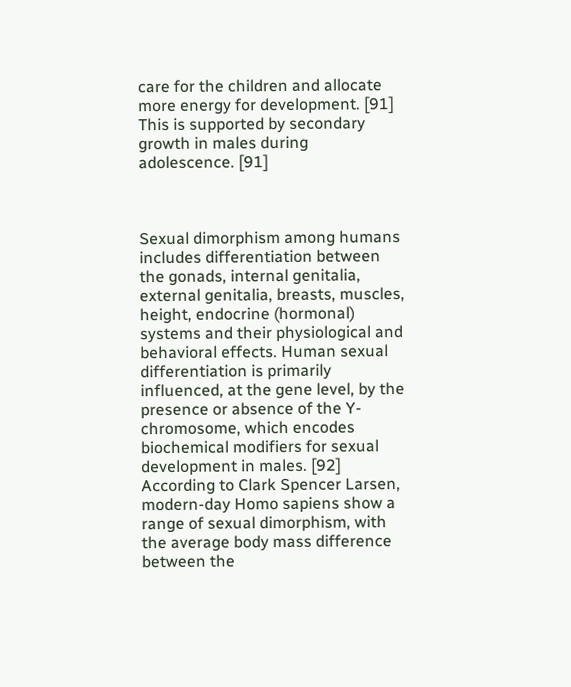care for the children and allocate more energy for development. [91] This is supported by secondary growth in males during adolescence. [91]



Sexual dimorphism among humans includes differentiation between the gonads, internal genitalia, external genitalia, breasts, muscles, height, endocrine (hormonal) systems and their physiological and behavioral effects. Human sexual differentiation is primarily influenced, at the gene level, by the presence or absence of the Y-chromosome, which encodes biochemical modifiers for sexual development in males. [92] According to Clark Spencer Larsen, modern-day Homo sapiens show a range of sexual dimorphism, with the average body mass difference between the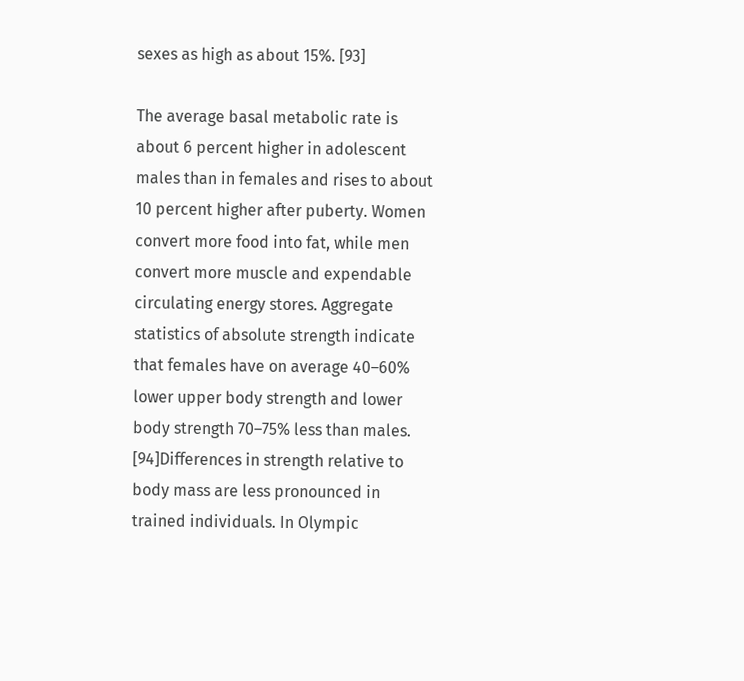sexes as high as about 15%. [93]

The average basal metabolic rate is about 6 percent higher in adolescent males than in females and rises to about 10 percent higher after puberty. Women convert more food into fat, while men convert more muscle and expendable circulating energy stores. Aggregate statistics of absolute strength indicate that females have on average 40–60% lower upper body strength and lower body strength 70–75% less than males. [94]Differences in strength relative to body mass are less pronounced in trained individuals. In Olympic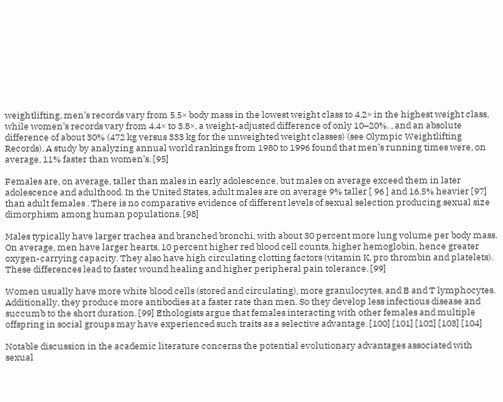weightlifting, men’s records vary from 5.5× body mass in the lowest weight class to 4.2× in the highest weight class, while women’s records vary from 4.4× to 3.8×, a weight-adjusted difference of only 10–20%. , and an absolute difference of about 30% (472 kg versus 333 kg for the unweighted weight classes) (see Olympic Weightlifting Records). A study by analyzing annual world rankings from 1980 to 1996 found that men’s running times were, on average, 11% faster than women’s. [95]

Females are, on average, taller than males in early adolescence, but males on average exceed them in later adolescence and adulthood. In the United States, adult males are on average 9% taller [ 96 ] and 16.5% heavier [97] than adult females . There is no comparative evidence of different levels of sexual selection producing sexual size dimorphism among human populations. [98]

Males typically have larger trachea and branched bronchi, with about 30 percent more lung volume per body mass. On average, men have larger hearts, 10 percent higher red blood cell counts, higher hemoglobin, hence greater oxygen-carrying capacity. They also have high circulating clotting factors (vitamin K, pro thrombin and platelets). These differences lead to faster wound healing and higher peripheral pain tolerance. [99]

Women usually have more white blood cells (stored and circulating), more granulocytes, and B and T lymphocytes. Additionally, they produce more antibodies at a faster rate than men. So they develop less infectious disease and succumb to the short duration. [99] Ethologists argue that females interacting with other females and multiple offspring in social groups may have experienced such traits as a selective advantage. [100] [101] [102] [103] [104]

Notable discussion in the academic literature concerns the potential evolutionary advantages associated with sexual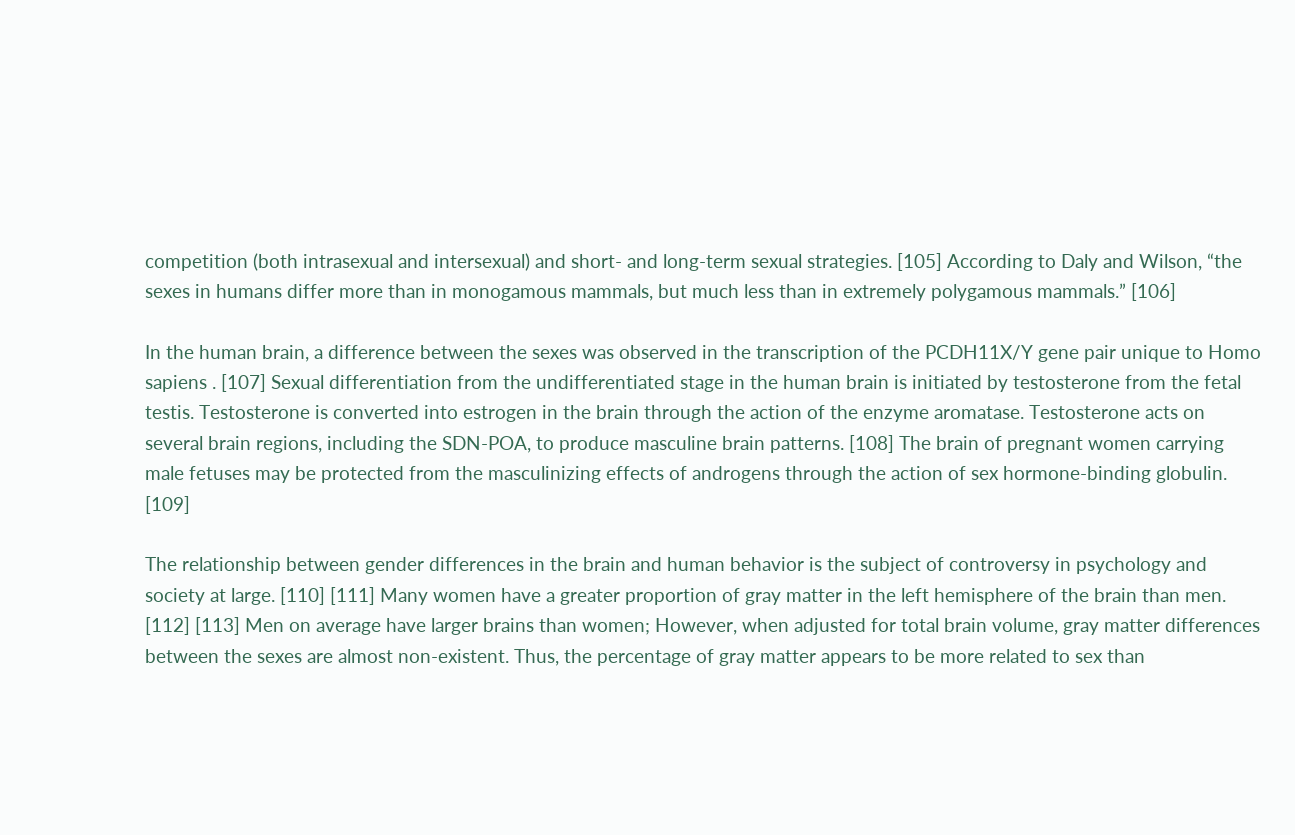competition (both intrasexual and intersexual) and short- and long-term sexual strategies. [105] According to Daly and Wilson, “the sexes in humans differ more than in monogamous mammals, but much less than in extremely polygamous mammals.” [106]

In the human brain, a difference between the sexes was observed in the transcription of the PCDH11X/Y gene pair unique to Homo sapiens . [107] Sexual differentiation from the undifferentiated stage in the human brain is initiated by testosterone from the fetal testis. Testosterone is converted into estrogen in the brain through the action of the enzyme aromatase. Testosterone acts on several brain regions, including the SDN-POA, to produce masculine brain patterns. [108] The brain of pregnant women carrying male fetuses may be protected from the masculinizing effects of androgens through the action of sex hormone-binding globulin. [109]

The relationship between gender differences in the brain and human behavior is the subject of controversy in psychology and society at large. [110] [111] Many women have a greater proportion of gray matter in the left hemisphere of the brain than men. [112] [113] Men on average have larger brains than women; However, when adjusted for total brain volume, gray matter differences between the sexes are almost non-existent. Thus, the percentage of gray matter appears to be more related to sex than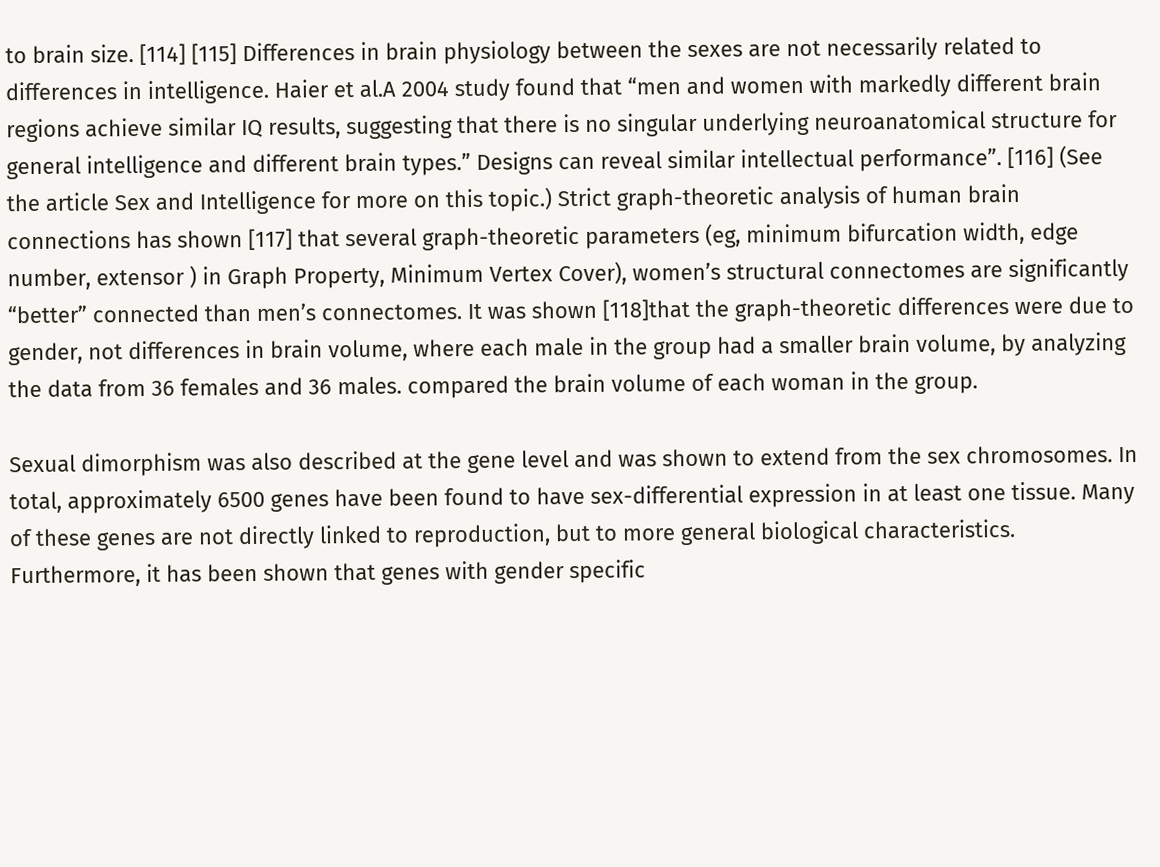to brain size. [114] [115] Differences in brain physiology between the sexes are not necessarily related to differences in intelligence. Haier et al.A 2004 study found that “men and women with markedly different brain regions achieve similar IQ results, suggesting that there is no singular underlying neuroanatomical structure for general intelligence and different brain types.” Designs can reveal similar intellectual performance”. [116] (See the article Sex and Intelligence for more on this topic.) Strict graph-theoretic analysis of human brain connections has shown [117] that several graph-theoretic parameters (eg, minimum bifurcation width, edge number, extensor ) in Graph Property, Minimum Vertex Cover), women’s structural connectomes are significantly “better” connected than men’s connectomes. It was shown [118]that the graph-theoretic differences were due to gender, not differences in brain volume, where each male in the group had a smaller brain volume, by analyzing the data from 36 females and 36 males. compared the brain volume of each woman in the group.

Sexual dimorphism was also described at the gene level and was shown to extend from the sex chromosomes. In total, approximately 6500 genes have been found to have sex-differential expression in at least one tissue. Many of these genes are not directly linked to reproduction, but to more general biological characteristics. Furthermore, it has been shown that genes with gender specific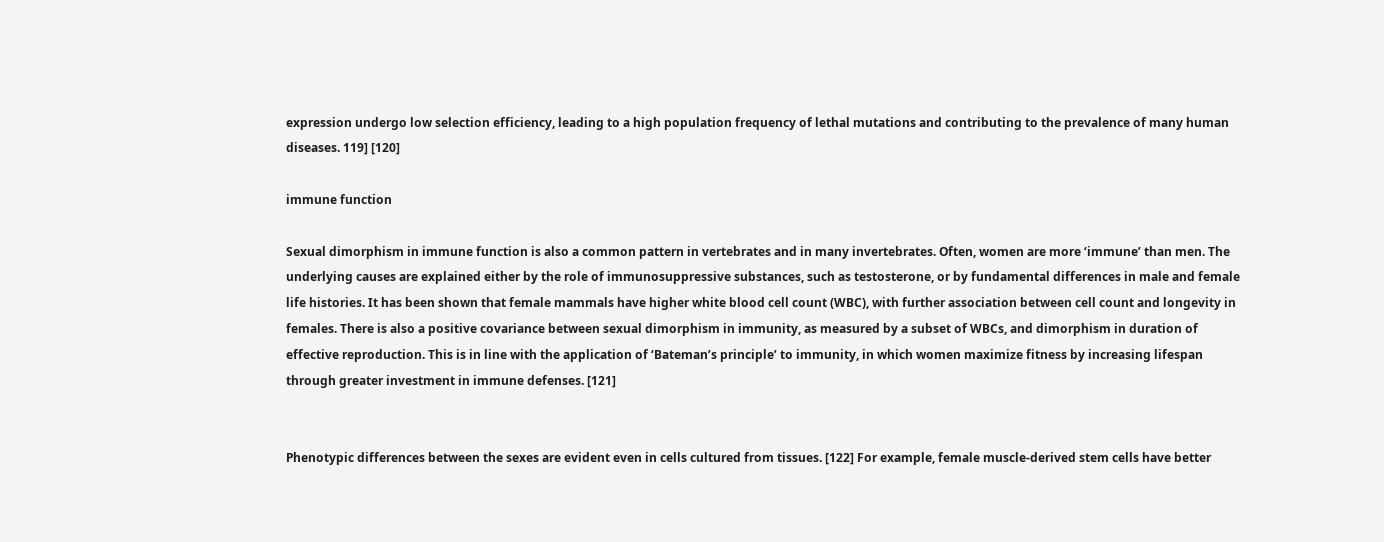expression undergo low selection efficiency, leading to a high population frequency of lethal mutations and contributing to the prevalence of many human diseases. 119] [120]

immune function

Sexual dimorphism in immune function is also a common pattern in vertebrates and in many invertebrates. Often, women are more ‘immune’ than men. The underlying causes are explained either by the role of immunosuppressive substances, such as testosterone, or by fundamental differences in male and female life histories. It has been shown that female mammals have higher white blood cell count (WBC), with further association between cell count and longevity in females. There is also a positive covariance between sexual dimorphism in immunity, as measured by a subset of WBCs, and dimorphism in duration of effective reproduction. This is in line with the application of ‘Bateman’s principle’ to immunity, in which women maximize fitness by increasing lifespan through greater investment in immune defenses. [121]


Phenotypic differences between the sexes are evident even in cells cultured from tissues. [122] For example, female muscle-derived stem cells have better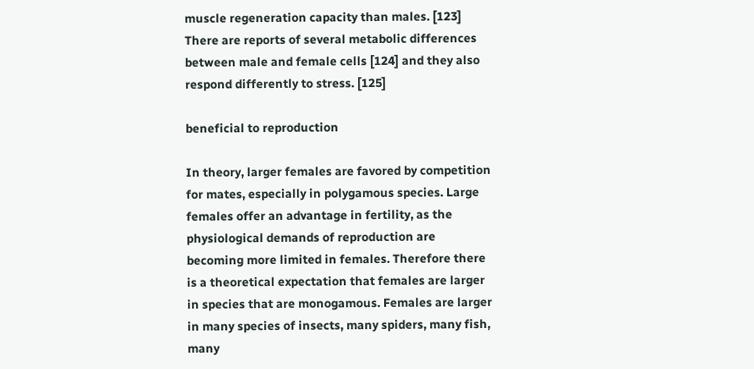muscle regeneration capacity than males. [123] There are reports of several metabolic differences between male and female cells [124] and they also respond differently to stress. [125]

beneficial to reproduction

In theory, larger females are favored by competition for mates, especially in polygamous species. Large females offer an advantage in fertility, as the physiological demands of reproduction are becoming more limited in females. Therefore there is a theoretical expectation that females are larger in species that are monogamous. Females are larger in many species of insects, many spiders, many fish, many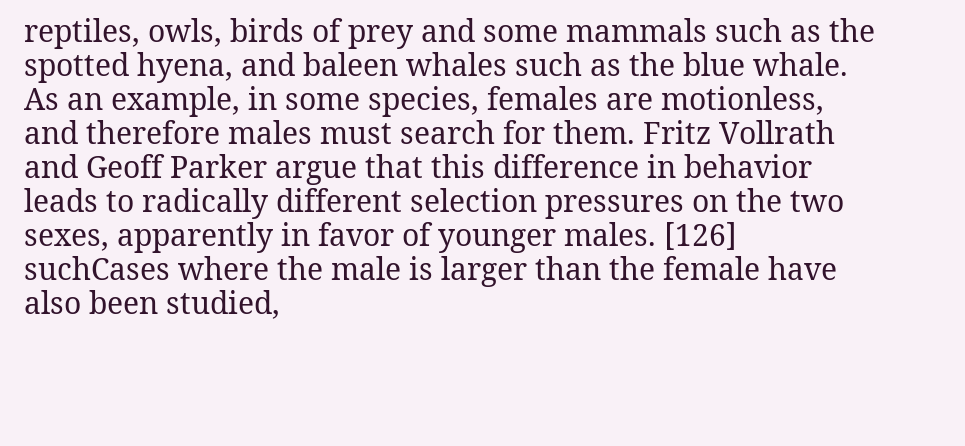reptiles, owls, birds of prey and some mammals such as the spotted hyena, and baleen whales such as the blue whale. As an example, in some species, females are motionless, and therefore males must search for them. Fritz Vollrath and Geoff Parker argue that this difference in behavior leads to radically different selection pressures on the two sexes, apparently in favor of younger males. [126] suchCases where the male is larger than the female have also been studied,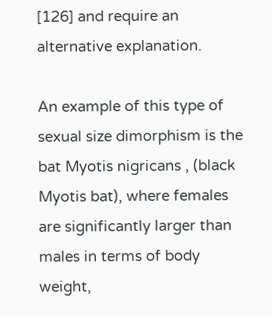[126] and require an alternative explanation.

An example of this type of sexual size dimorphism is the bat Myotis nigricans , (black Myotis bat), where females are significantly larger than males in terms of body weight,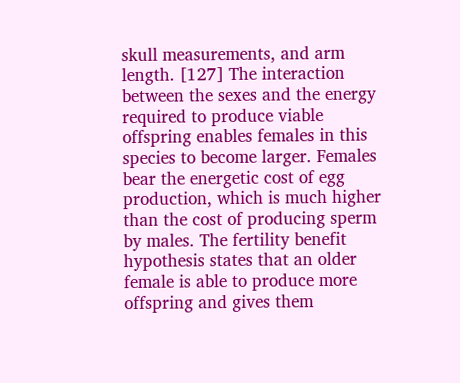skull measurements, and arm length. [127] The interaction between the sexes and the energy required to produce viable offspring enables females in this species to become larger. Females bear the energetic cost of egg production, which is much higher than the cost of producing sperm by males. The fertility benefit hypothesis states that an older female is able to produce more offspring and gives them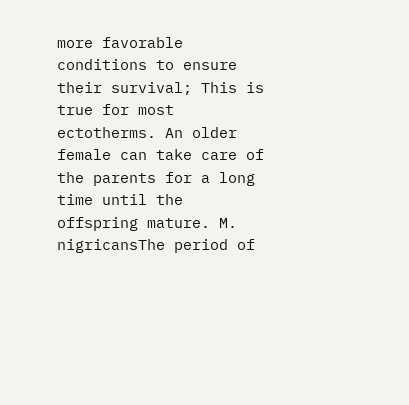more favorable conditions to ensure their survival; This is true for most ectotherms. An older female can take care of the parents for a long time until the offspring mature. M. nigricansThe period of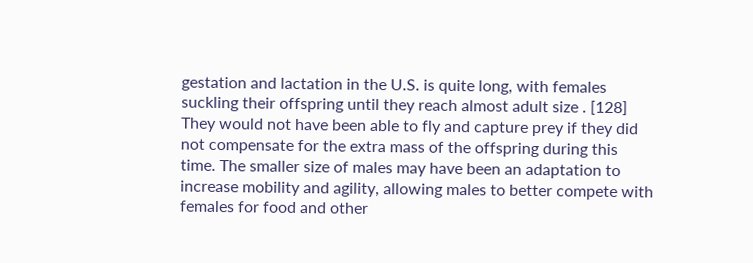gestation and lactation in the U.S. is quite long, with females suckling their offspring until they reach almost adult size . [128] They would not have been able to fly and capture prey if they did not compensate for the extra mass of the offspring during this time. The smaller size of males may have been an adaptation to increase mobility and agility, allowing males to better compete with females for food and other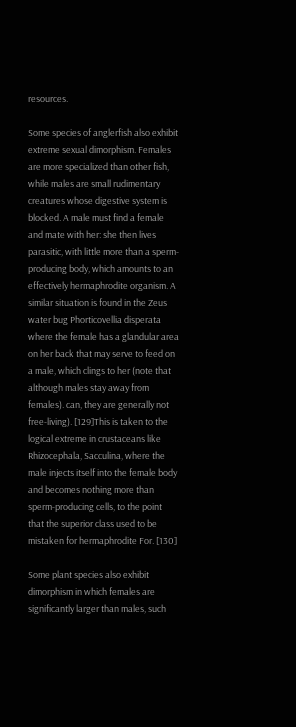resources.

Some species of anglerfish also exhibit extreme sexual dimorphism. Females are more specialized than other fish, while males are small rudimentary creatures whose digestive system is blocked. A male must find a female and mate with her: she then lives parasitic, with little more than a sperm-producing body, which amounts to an effectively hermaphrodite organism. A similar situation is found in the Zeus water bug Phorticovellia disperata where the female has a glandular area on her back that may serve to feed on a male, which clings to her (note that although males stay away from females). can, they are generally not free-living). [129]This is taken to the logical extreme in crustaceans like Rhizocephala, Sacculina, where the male injects itself into the female body and becomes nothing more than sperm-producing cells, to the point that the superior class used to be mistaken for hermaphrodite For. [130]

Some plant species also exhibit dimorphism in which females are significantly larger than males, such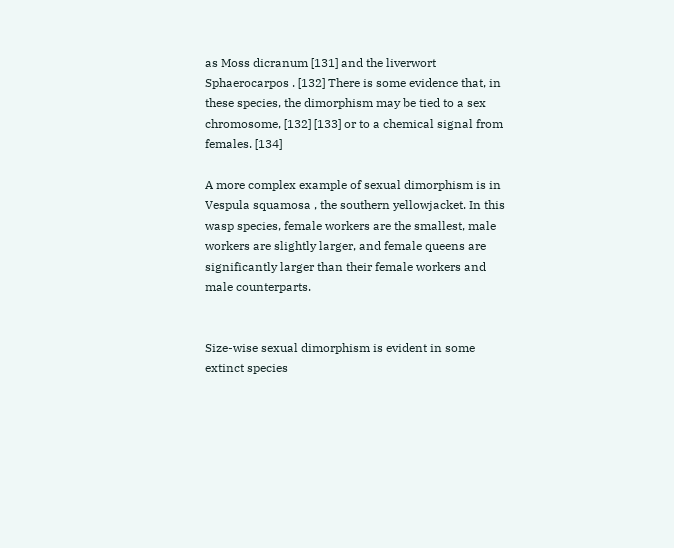as Moss dicranum [131] and the liverwort Sphaerocarpos . [132] There is some evidence that, in these species, the dimorphism may be tied to a sex chromosome, [132] [133] or to a chemical signal from females. [134]

A more complex example of sexual dimorphism is in Vespula squamosa , the southern yellowjacket. In this wasp species, female workers are the smallest, male workers are slightly larger, and female queens are significantly larger than their female workers and male counterparts.


Size-wise sexual dimorphism is evident in some extinct species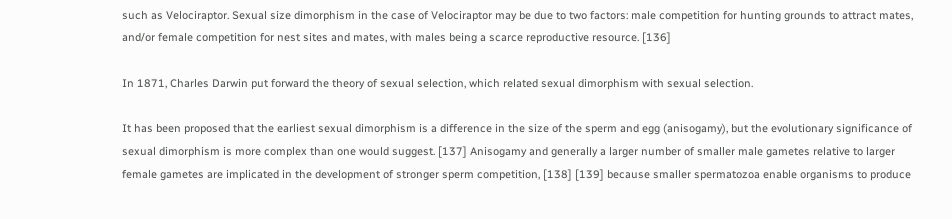such as Velociraptor. Sexual size dimorphism in the case of Velociraptor may be due to two factors: male competition for hunting grounds to attract mates, and/or female competition for nest sites and mates, with males being a scarce reproductive resource. [136]

In 1871, Charles Darwin put forward the theory of sexual selection, which related sexual dimorphism with sexual selection.

It has been proposed that the earliest sexual dimorphism is a difference in the size of the sperm and egg (anisogamy), but the evolutionary significance of sexual dimorphism is more complex than one would suggest. [137] Anisogamy and generally a larger number of smaller male gametes relative to larger female gametes are implicated in the development of stronger sperm competition, [138] [139] because smaller spermatozoa enable organisms to produce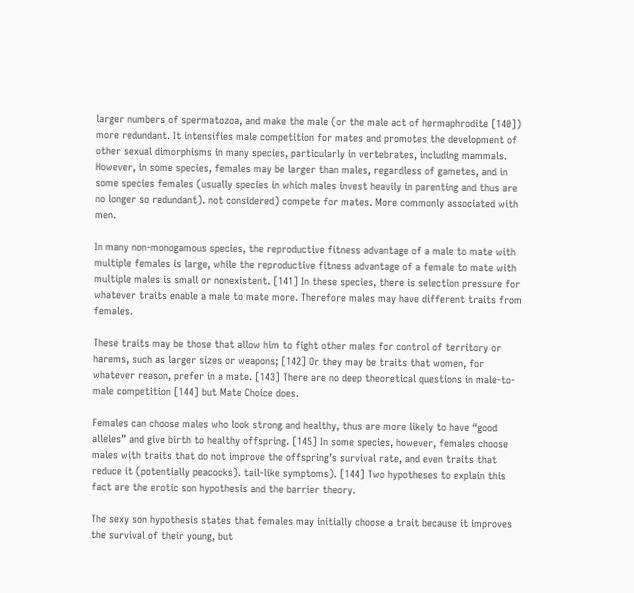larger numbers of spermatozoa, and make the male (or the male act of hermaphrodite [140]) more redundant. It intensifies male competition for mates and promotes the development of other sexual dimorphisms in many species, particularly in vertebrates, including mammals. However, in some species, females may be larger than males, regardless of gametes, and in some species females (usually species in which males invest heavily in parenting and thus are no longer so redundant). not considered) compete for mates. More commonly associated with men.

In many non-monogamous species, the reproductive fitness advantage of a male to mate with multiple females is large, while the reproductive fitness advantage of a female to mate with multiple males is small or nonexistent. [141] In these species, there is selection pressure for whatever traits enable a male to mate more. Therefore males may have different traits from females.

These traits may be those that allow him to fight other males for control of territory or harems, such as larger sizes or weapons; [142] Or they may be traits that women, for whatever reason, prefer in a mate. [143] There are no deep theoretical questions in male-to-male competition [144] but Mate Choice does.

Females can choose males who look strong and healthy, thus are more likely to have “good alleles” and give birth to healthy offspring. [145] In some species, however, females choose males with traits that do not improve the offspring’s survival rate, and even traits that reduce it (potentially peacocks). tail-like symptoms). [144] Two hypotheses to explain this fact are the erotic son hypothesis and the barrier theory.

The sexy son hypothesis states that females may initially choose a trait because it improves the survival of their young, but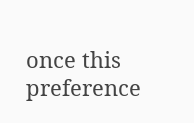once this preference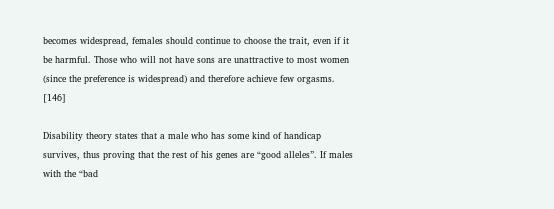becomes widespread, females should continue to choose the trait, even if it be harmful. Those who will not have sons are unattractive to most women (since the preference is widespread) and therefore achieve few orgasms. [146]

Disability theory states that a male who has some kind of handicap survives, thus proving that the rest of his genes are “good alleles”. If males with the “bad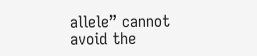allele” cannot avoid the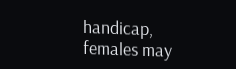handicap, females may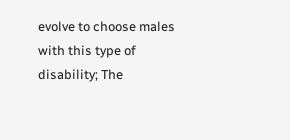evolve to choose males with this type of disability; The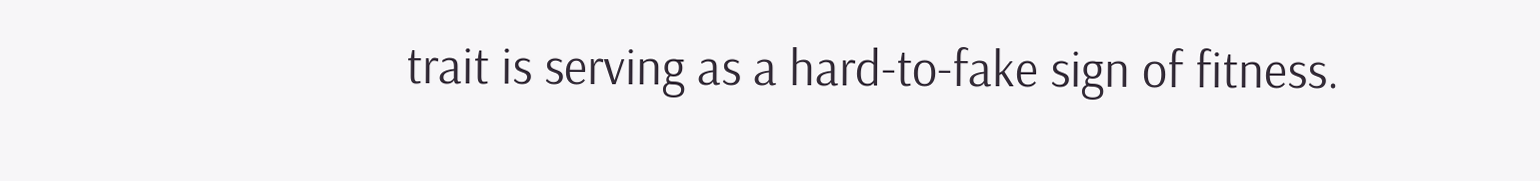trait is serving as a hard-to-fake sign of fitness.